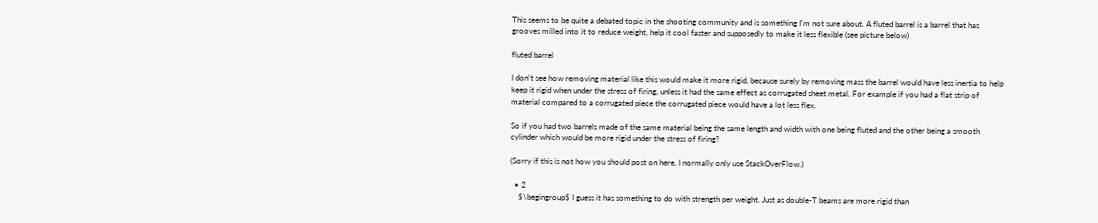This seems to be quite a debated topic in the shooting community and is something I'm not sure about. A fluted barrel is a barrel that has grooves milled into it to reduce weight, help it cool faster and supposedly to make it less flexible (see picture below)

fluted barrel

I don't see how removing material like this would make it more rigid, because surely by removing mass the barrel would have less inertia to help keep it rigid when under the stress of firing, unless it had the same effect as corrugated sheet metal. For example if you had a flat strip of material compared to a corrugated piece the corrugated piece would have a lot less flex.

So if you had two barrels made of the same material being the same length and width with one being fluted and the other being a smooth cylinder which would be more rigid under the stress of firing?

(Sorry if this is not how you should post on here, I normally only use StackOverFlow.)

  • 2
    $\begingroup$ I guess it has something to do with strength per weight. Just as double-T beams are more rigid than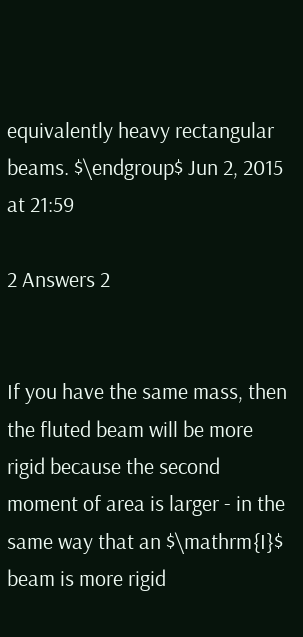equivalently heavy rectangular beams. $\endgroup$ Jun 2, 2015 at 21:59

2 Answers 2


If you have the same mass, then the fluted beam will be more rigid because the second moment of area is larger - in the same way that an $\mathrm{I}$ beam is more rigid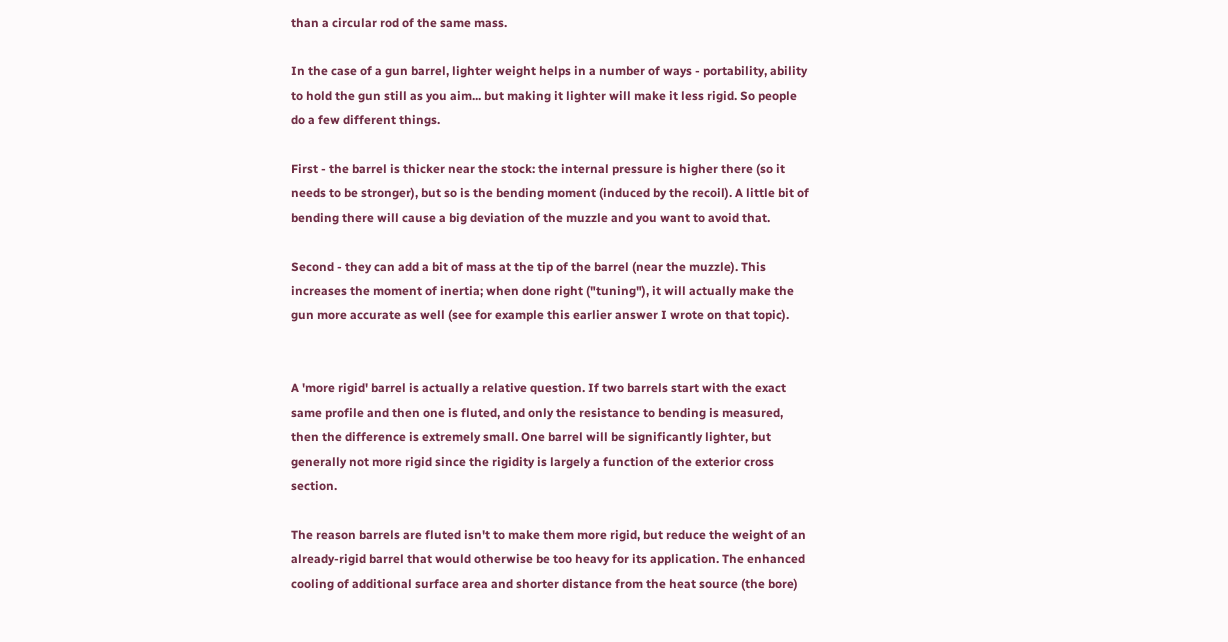than a circular rod of the same mass.

In the case of a gun barrel, lighter weight helps in a number of ways - portability, ability to hold the gun still as you aim... but making it lighter will make it less rigid. So people do a few different things.

First - the barrel is thicker near the stock: the internal pressure is higher there (so it needs to be stronger), but so is the bending moment (induced by the recoil). A little bit of bending there will cause a big deviation of the muzzle and you want to avoid that.

Second - they can add a bit of mass at the tip of the barrel (near the muzzle). This increases the moment of inertia; when done right ("tuning"), it will actually make the gun more accurate as well (see for example this earlier answer I wrote on that topic).


A 'more rigid' barrel is actually a relative question. If two barrels start with the exact same profile and then one is fluted, and only the resistance to bending is measured, then the difference is extremely small. One barrel will be significantly lighter, but generally not more rigid since the rigidity is largely a function of the exterior cross section.

The reason barrels are fluted isn't to make them more rigid, but reduce the weight of an already-rigid barrel that would otherwise be too heavy for its application. The enhanced cooling of additional surface area and shorter distance from the heat source (the bore)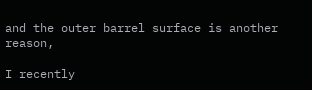and the outer barrel surface is another reason,

I recently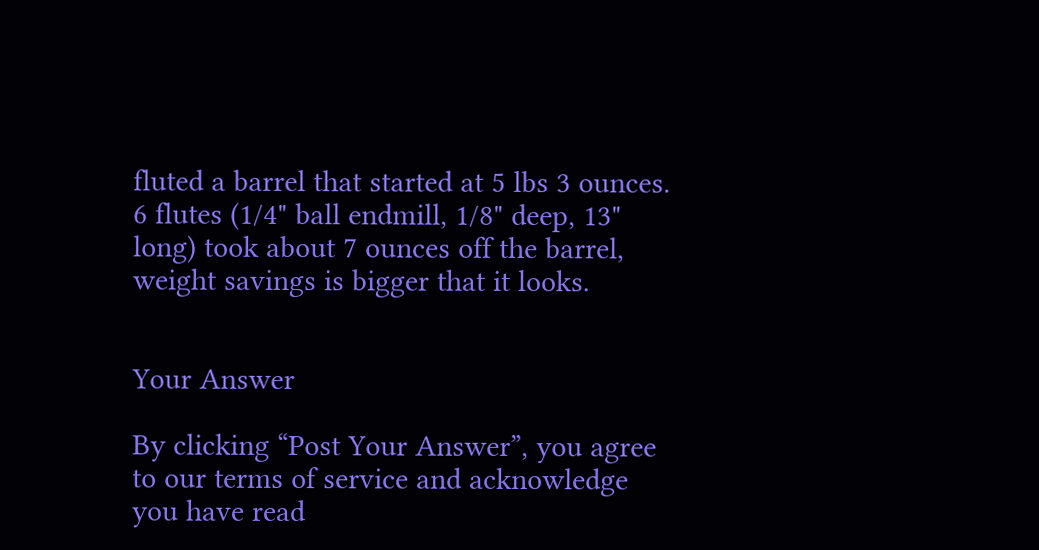fluted a barrel that started at 5 lbs 3 ounces. 6 flutes (1/4" ball endmill, 1/8" deep, 13" long) took about 7 ounces off the barrel, weight savings is bigger that it looks.


Your Answer

By clicking “Post Your Answer”, you agree to our terms of service and acknowledge you have read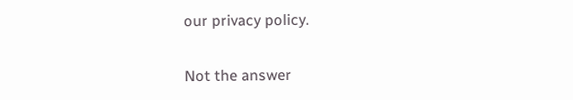our privacy policy.

Not the answer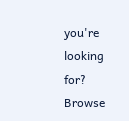you're looking for? Browse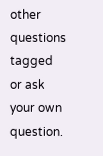other questions tagged or ask your own question.